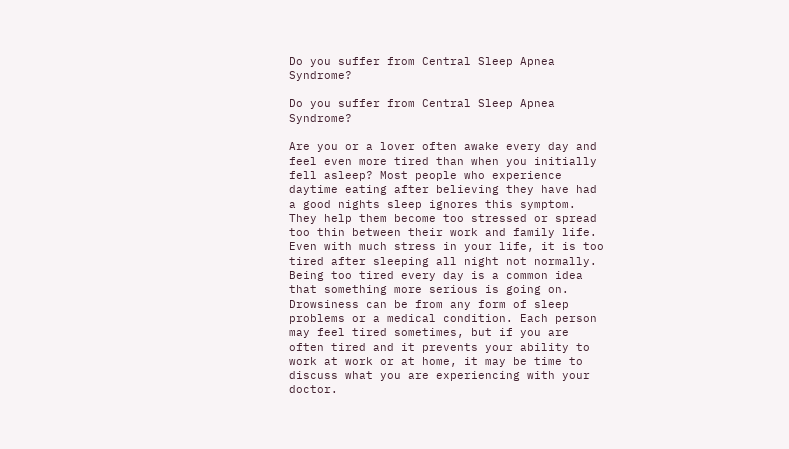Do you suffer from Central Sleep Apnea Syndrome?

Do you suffer from Central Sleep Apnea Syndrome?

Are you or a lover often awake every day and feel even more tired than when you initially fell asleep? Most people who experience daytime eating after believing they have had a good nights sleep ignores this symptom. They help them become too stressed or spread too thin between their work and family life. Even with much stress in your life, it is too tired after sleeping all night not normally. Being too tired every day is a common idea that something more serious is going on. Drowsiness can be from any form of sleep problems or a medical condition. Each person may feel tired sometimes, but if you are often tired and it prevents your ability to work at work or at home, it may be time to discuss what you are experiencing with your doctor.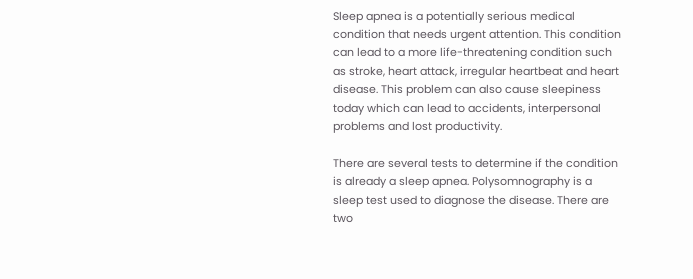Sleep apnea is a potentially serious medical condition that needs urgent attention. This condition can lead to a more life-threatening condition such as stroke, heart attack, irregular heartbeat and heart disease. This problem can also cause sleepiness today which can lead to accidents, interpersonal problems and lost productivity.

There are several tests to determine if the condition is already a sleep apnea. Polysomnography is a sleep test used to diagnose the disease. There are two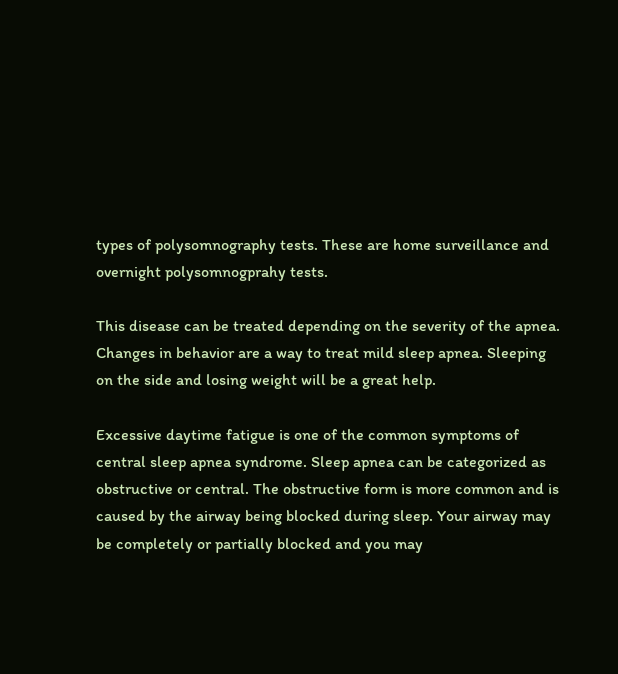types of polysomnography tests. These are home surveillance and overnight polysomnogprahy tests.

This disease can be treated depending on the severity of the apnea. Changes in behavior are a way to treat mild sleep apnea. Sleeping on the side and losing weight will be a great help.

Excessive daytime fatigue is one of the common symptoms of central sleep apnea syndrome. Sleep apnea can be categorized as obstructive or central. The obstructive form is more common and is caused by the airway being blocked during sleep. Your airway may be completely or partially blocked and you may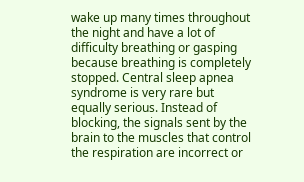wake up many times throughout the night and have a lot of difficulty breathing or gasping because breathing is completely stopped. Central sleep apnea syndrome is very rare but equally serious. Instead of blocking, the signals sent by the brain to the muscles that control the respiration are incorrect or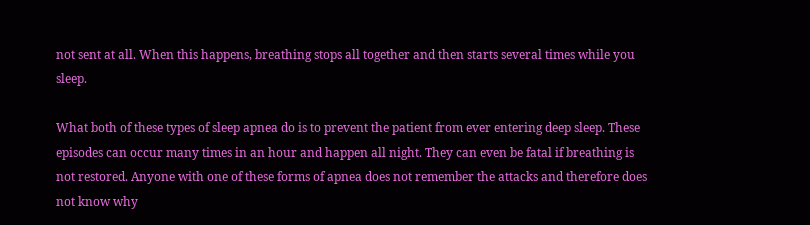not sent at all. When this happens, breathing stops all together and then starts several times while you sleep.

What both of these types of sleep apnea do is to prevent the patient from ever entering deep sleep. These episodes can occur many times in an hour and happen all night. They can even be fatal if breathing is not restored. Anyone with one of these forms of apnea does not remember the attacks and therefore does not know why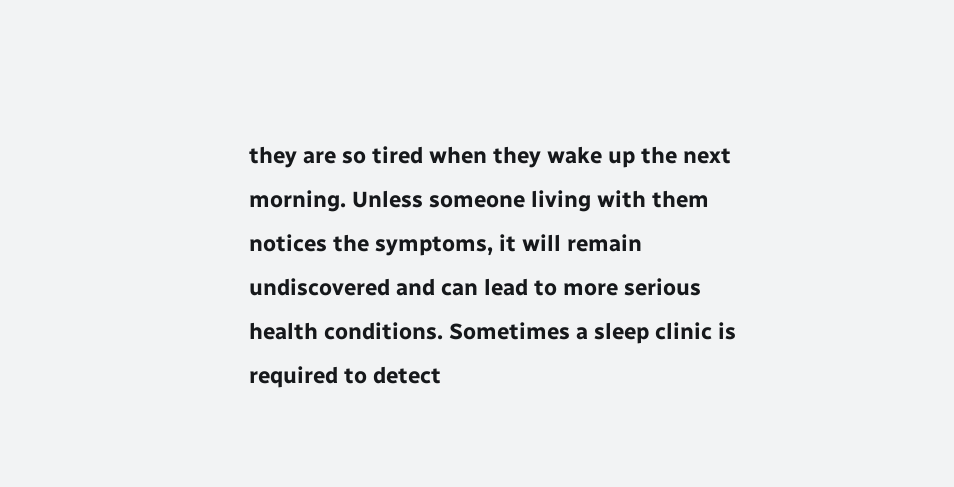they are so tired when they wake up the next morning. Unless someone living with them notices the symptoms, it will remain undiscovered and can lead to more serious health conditions. Sometimes a sleep clinic is required to detect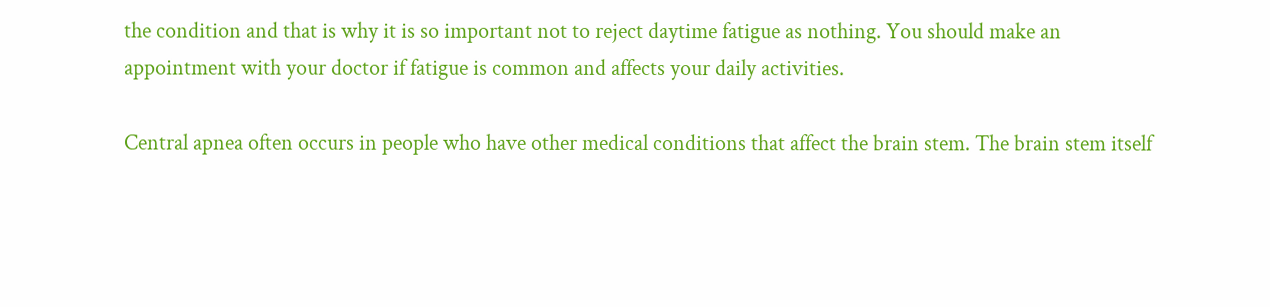the condition and that is why it is so important not to reject daytime fatigue as nothing. You should make an appointment with your doctor if fatigue is common and affects your daily activities.

Central apnea often occurs in people who have other medical conditions that affect the brain stem. The brain stem itself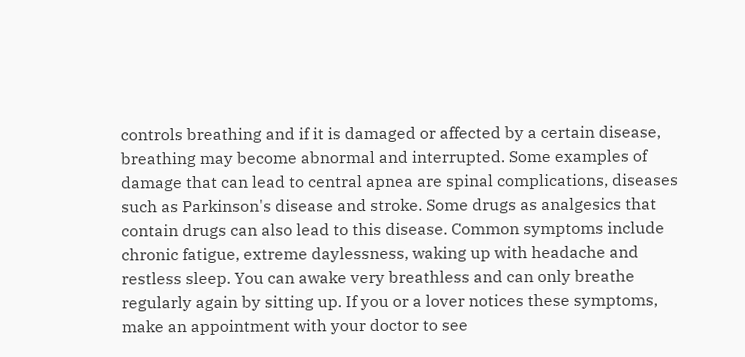controls breathing and if it is damaged or affected by a certain disease, breathing may become abnormal and interrupted. Some examples of damage that can lead to central apnea are spinal complications, diseases such as Parkinson's disease and stroke. Some drugs as analgesics that contain drugs can also lead to this disease. Common symptoms include chronic fatigue, extreme daylessness, waking up with headache and restless sleep. You can awake very breathless and can only breathe regularly again by sitting up. If you or a lover notices these symptoms, make an appointment with your doctor to see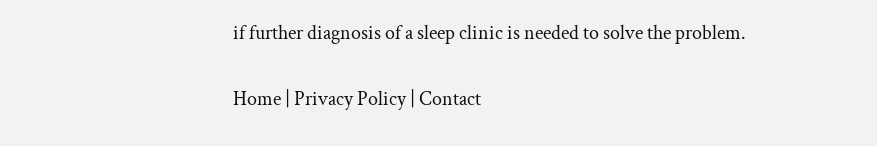if further diagnosis of a sleep clinic is needed to solve the problem.

Home | Privacy Policy | Contact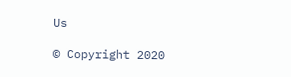Us

© Copyright 2020